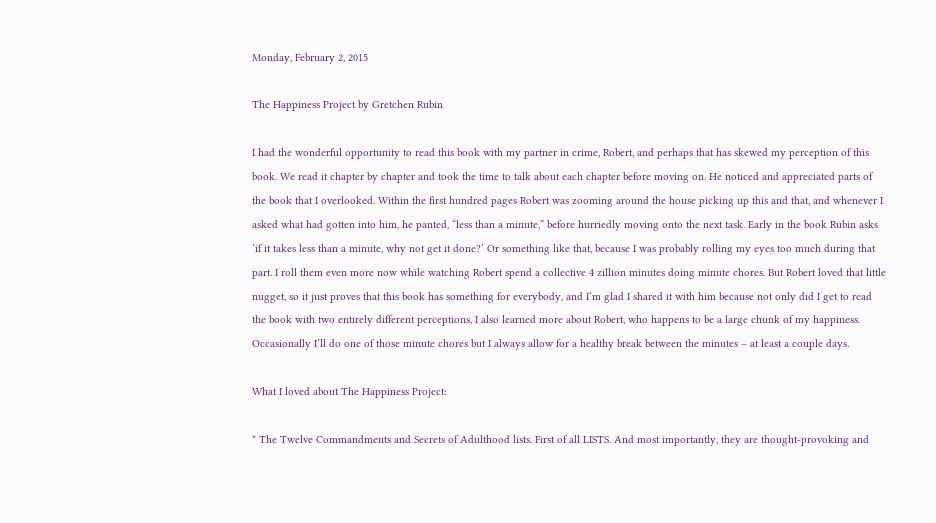Monday, February 2, 2015

The Happiness Project by Gretchen Rubin

I had the wonderful opportunity to read this book with my partner in crime, Robert, and perhaps that has skewed my perception of this book. We read it chapter by chapter and took the time to talk about each chapter before moving on. He noticed and appreciated parts of the book that I overlooked. Within the first hundred pages Robert was zooming around the house picking up this and that, and whenever I asked what had gotten into him, he panted, “less than a minute,” before hurriedly moving onto the next task. Early in the book Rubin asks ‘if it takes less than a minute, why not get it done?’ Or something like that, because I was probably rolling my eyes too much during that part. I roll them even more now while watching Robert spend a collective 4 zillion minutes doing minute chores. But Robert loved that little nugget, so it just proves that this book has something for everybody, and I’m glad I shared it with him because not only did I get to read the book with two entirely different perceptions, I also learned more about Robert, who happens to be a large chunk of my happiness. Occasionally I’ll do one of those minute chores but I always allow for a healthy break between the minutes – at least a couple days.

What I loved about The Happiness Project:

* The Twelve Commandments and Secrets of Adulthood lists. First of all LISTS. And most importantly, they are thought-provoking and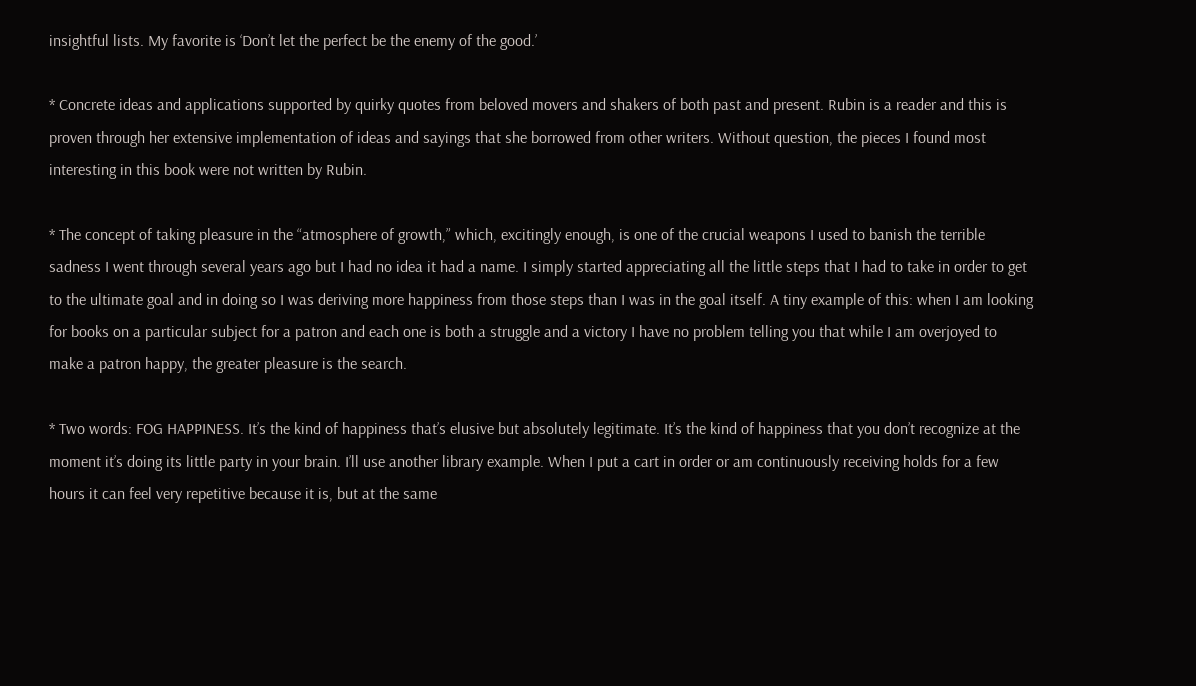insightful lists. My favorite is ‘Don’t let the perfect be the enemy of the good.’

* Concrete ideas and applications supported by quirky quotes from beloved movers and shakers of both past and present. Rubin is a reader and this is proven through her extensive implementation of ideas and sayings that she borrowed from other writers. Without question, the pieces I found most interesting in this book were not written by Rubin.

* The concept of taking pleasure in the “atmosphere of growth,” which, excitingly enough, is one of the crucial weapons I used to banish the terrible sadness I went through several years ago but I had no idea it had a name. I simply started appreciating all the little steps that I had to take in order to get to the ultimate goal and in doing so I was deriving more happiness from those steps than I was in the goal itself. A tiny example of this: when I am looking for books on a particular subject for a patron and each one is both a struggle and a victory I have no problem telling you that while I am overjoyed to make a patron happy, the greater pleasure is the search.

* Two words: FOG HAPPINESS. It’s the kind of happiness that’s elusive but absolutely legitimate. It’s the kind of happiness that you don’t recognize at the moment it’s doing its little party in your brain. I’ll use another library example. When I put a cart in order or am continuously receiving holds for a few hours it can feel very repetitive because it is, but at the same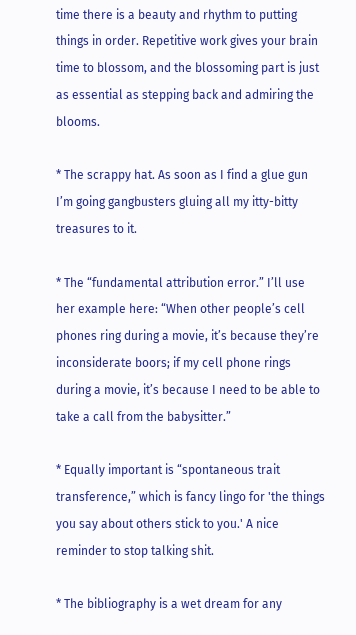time there is a beauty and rhythm to putting things in order. Repetitive work gives your brain time to blossom, and the blossoming part is just as essential as stepping back and admiring the blooms.

* The scrappy hat. As soon as I find a glue gun I’m going gangbusters gluing all my itty-bitty treasures to it.

* The “fundamental attribution error.” I’ll use her example here: “When other people’s cell phones ring during a movie, it’s because they’re inconsiderate boors; if my cell phone rings during a movie, it’s because I need to be able to take a call from the babysitter.”

* Equally important is “spontaneous trait transference,” which is fancy lingo for 'the things you say about others stick to you.' A nice reminder to stop talking shit.

* The bibliography is a wet dream for any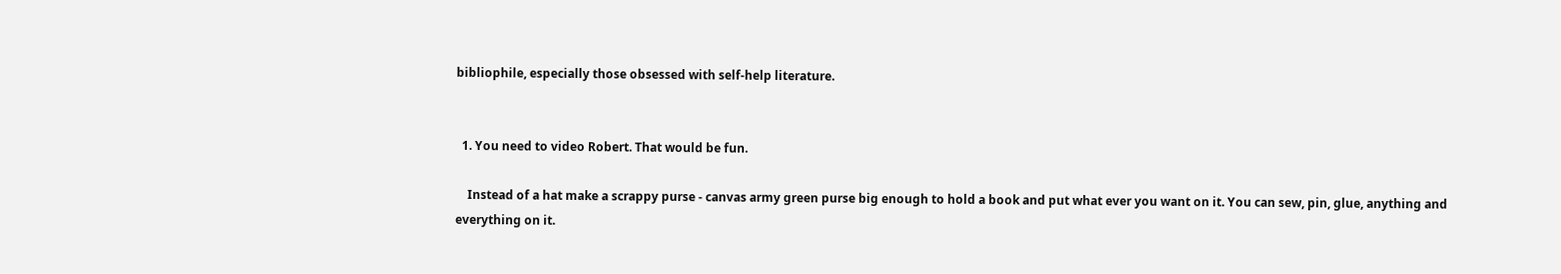bibliophile, especially those obsessed with self-help literature.


  1. You need to video Robert. That would be fun.

    Instead of a hat make a scrappy purse - canvas army green purse big enough to hold a book and put what ever you want on it. You can sew, pin, glue, anything and everything on it.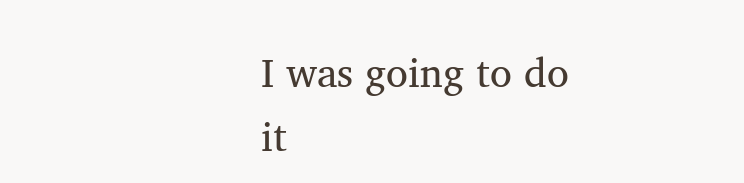I was going to do it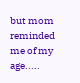but mom reminded me of my age.....